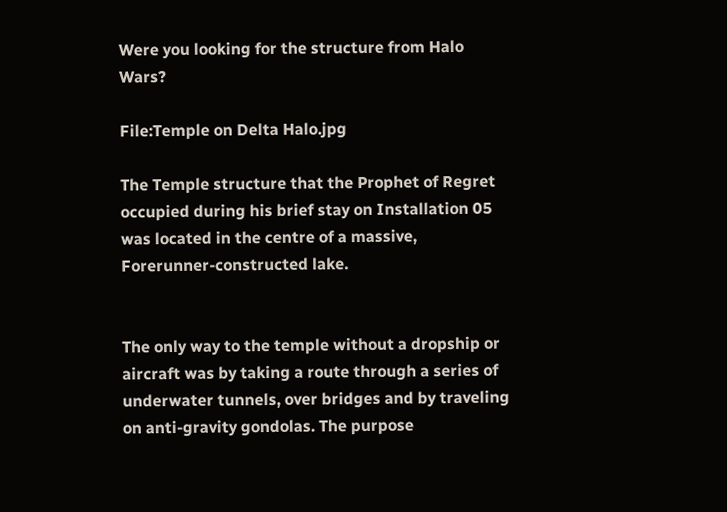Were you looking for the structure from Halo Wars?

File:Temple on Delta Halo.jpg

The Temple structure that the Prophet of Regret occupied during his brief stay on Installation 05 was located in the centre of a massive, Forerunner-constructed lake.


The only way to the temple without a dropship or aircraft was by taking a route through a series of underwater tunnels, over bridges and by traveling on anti-gravity gondolas. The purpose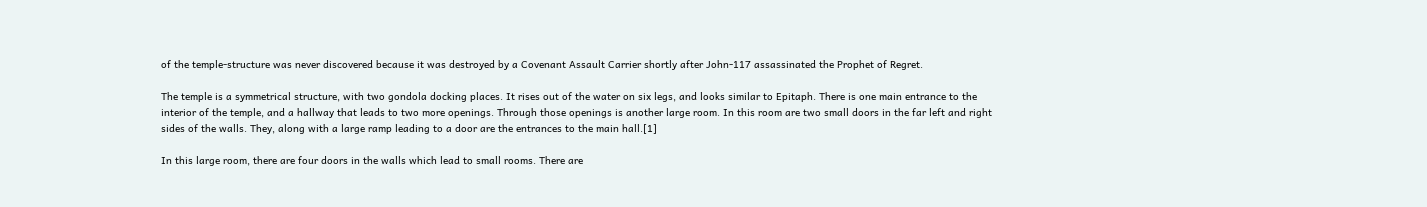of the temple-structure was never discovered because it was destroyed by a Covenant Assault Carrier shortly after John-117 assassinated the Prophet of Regret.

The temple is a symmetrical structure, with two gondola docking places. It rises out of the water on six legs, and looks similar to Epitaph. There is one main entrance to the interior of the temple, and a hallway that leads to two more openings. Through those openings is another large room. In this room are two small doors in the far left and right sides of the walls. They, along with a large ramp leading to a door are the entrances to the main hall.[1]

In this large room, there are four doors in the walls which lead to small rooms. There are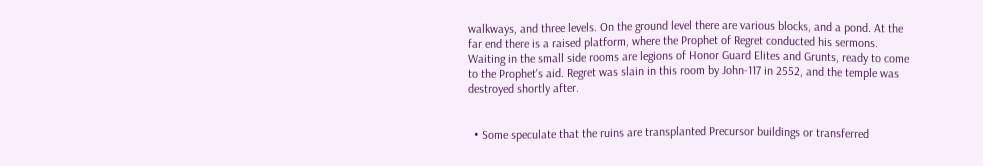walkways, and three levels. On the ground level there are various blocks, and a pond. At the far end there is a raised platform, where the Prophet of Regret conducted his sermons. Waiting in the small side rooms are legions of Honor Guard Elites and Grunts, ready to come to the Prophet's aid. Regret was slain in this room by John-117 in 2552, and the temple was destroyed shortly after.


  • Some speculate that the ruins are transplanted Precursor buildings or transferred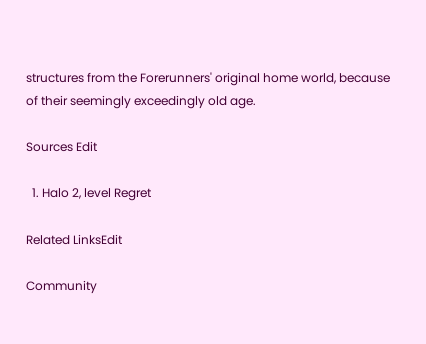structures from the Forerunners' original home world, because of their seemingly exceedingly old age.

Sources Edit

  1. Halo 2, level Regret

Related LinksEdit

Community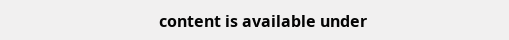content is available under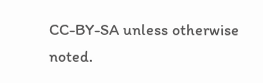CC-BY-SA unless otherwise noted.